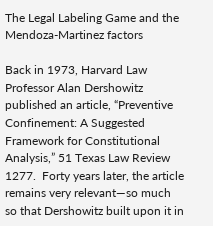The Legal Labeling Game and the Mendoza-Martinez factors

Back in 1973, Harvard Law Professor Alan Dershowitz published an article, “Preventive Confinement: A Suggested Framework for Constitutional Analysis,” 51 Texas Law Review 1277.  Forty years later, the article remains very relevant—so much so that Dershowitz built upon it in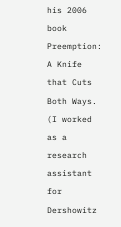his 2006 book Preemption: A Knife that Cuts Both Ways.  (I worked as a research assistant for Dershowitz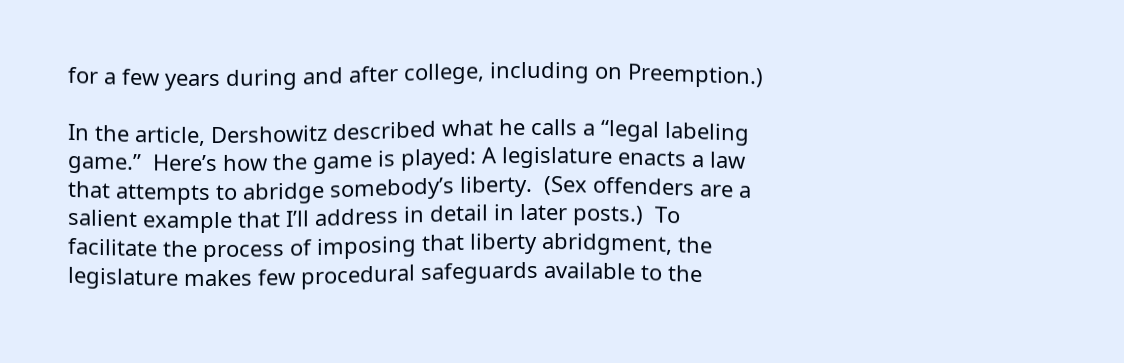for a few years during and after college, including on Preemption.)

In the article, Dershowitz described what he calls a “legal labeling game.”  Here’s how the game is played: A legislature enacts a law that attempts to abridge somebody’s liberty.  (Sex offenders are a salient example that I’ll address in detail in later posts.)  To facilitate the process of imposing that liberty abridgment, the legislature makes few procedural safeguards available to the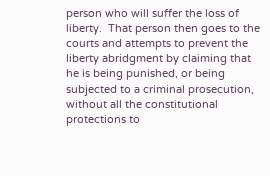person who will suffer the loss of liberty.  That person then goes to the courts and attempts to prevent the liberty abridgment by claiming that he is being punished, or being subjected to a criminal prosecution, without all the constitutional protections to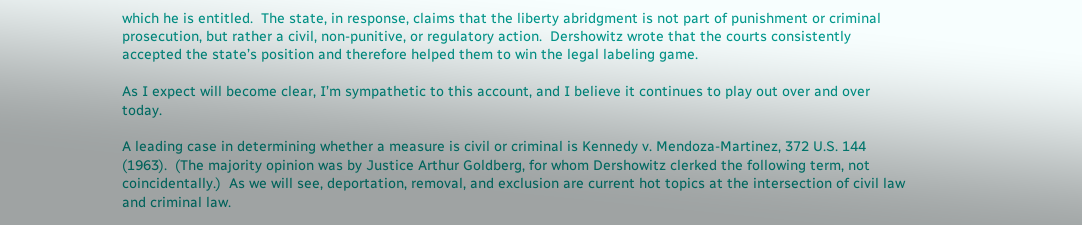which he is entitled.  The state, in response, claims that the liberty abridgment is not part of punishment or criminal prosecution, but rather a civil, non-punitive, or regulatory action.  Dershowitz wrote that the courts consistently accepted the state’s position and therefore helped them to win the legal labeling game.

As I expect will become clear, I’m sympathetic to this account, and I believe it continues to play out over and over today.

A leading case in determining whether a measure is civil or criminal is Kennedy v. Mendoza-Martinez, 372 U.S. 144 (1963).  (The majority opinion was by Justice Arthur Goldberg, for whom Dershowitz clerked the following term, not coincidentally.)  As we will see, deportation, removal, and exclusion are current hot topics at the intersection of civil law and criminal law.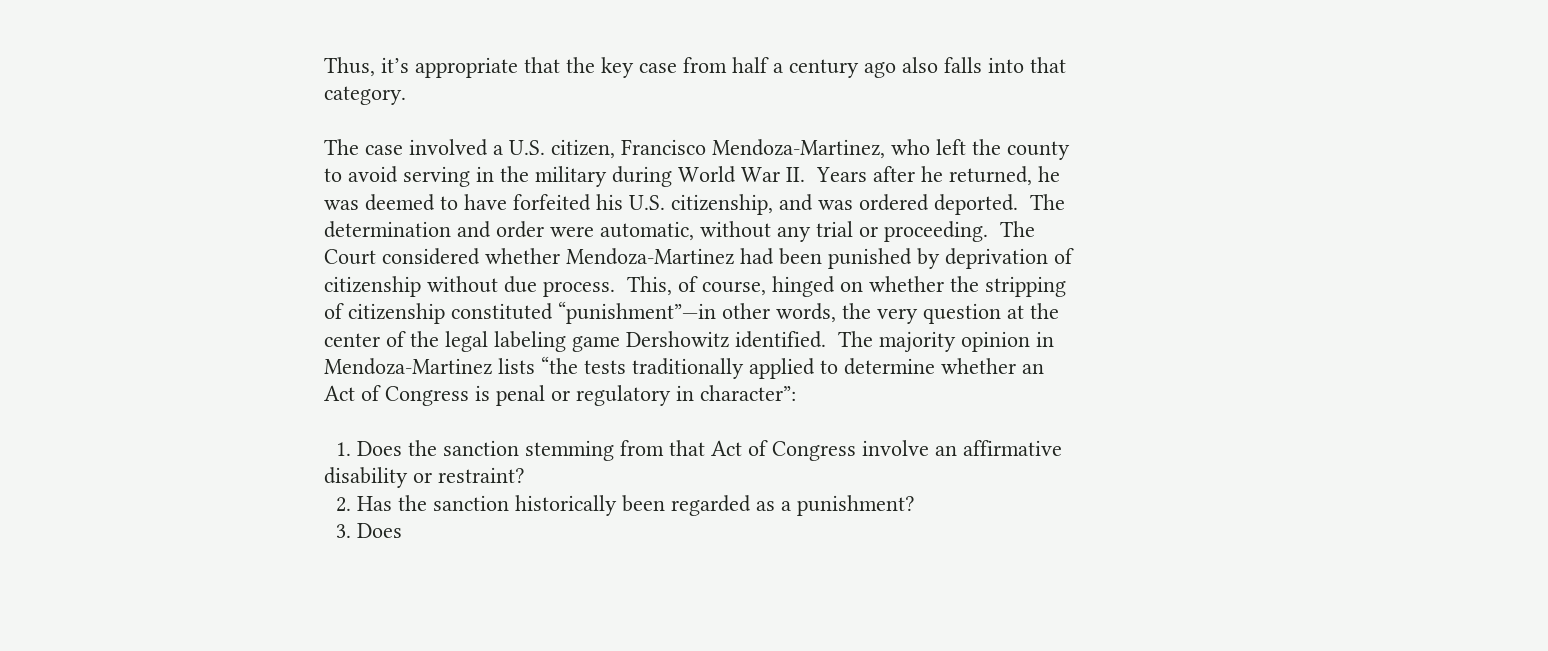Thus, it’s appropriate that the key case from half a century ago also falls into that category.

The case involved a U.S. citizen, Francisco Mendoza-Martinez, who left the county to avoid serving in the military during World War II.  Years after he returned, he was deemed to have forfeited his U.S. citizenship, and was ordered deported.  The determination and order were automatic, without any trial or proceeding.  The Court considered whether Mendoza-Martinez had been punished by deprivation of citizenship without due process.  This, of course, hinged on whether the stripping of citizenship constituted “punishment”—in other words, the very question at the center of the legal labeling game Dershowitz identified.  The majority opinion in Mendoza-Martinez lists “the tests traditionally applied to determine whether an Act of Congress is penal or regulatory in character”:

  1. Does the sanction stemming from that Act of Congress involve an affirmative disability or restraint?
  2. Has the sanction historically been regarded as a punishment?
  3. Does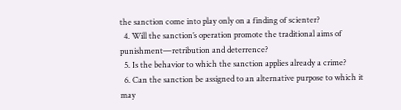the sanction come into play only on a finding of scienter?
  4. Will the sanction’s operation promote the traditional aims of punishment—retribution and deterrence?
  5. Is the behavior to which the sanction applies already a crime?
  6. Can the sanction be assigned to an alternative purpose to which it may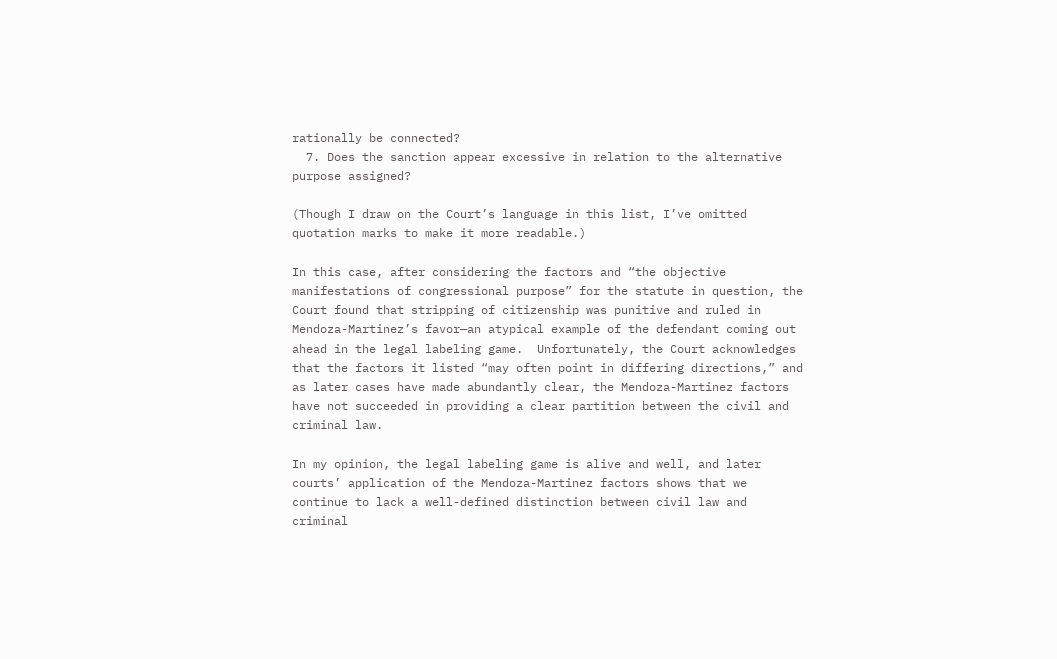rationally be connected?
  7. Does the sanction appear excessive in relation to the alternative purpose assigned?

(Though I draw on the Court’s language in this list, I’ve omitted quotation marks to make it more readable.)

In this case, after considering the factors and “the objective manifestations of congressional purpose” for the statute in question, the Court found that stripping of citizenship was punitive and ruled in Mendoza-Martinez’s favor—an atypical example of the defendant coming out ahead in the legal labeling game.  Unfortunately, the Court acknowledges that the factors it listed “may often point in differing directions,” and as later cases have made abundantly clear, the Mendoza-Martinez factors have not succeeded in providing a clear partition between the civil and criminal law.

In my opinion, the legal labeling game is alive and well, and later courts’ application of the Mendoza-Martinez factors shows that we continue to lack a well-defined distinction between civil law and criminal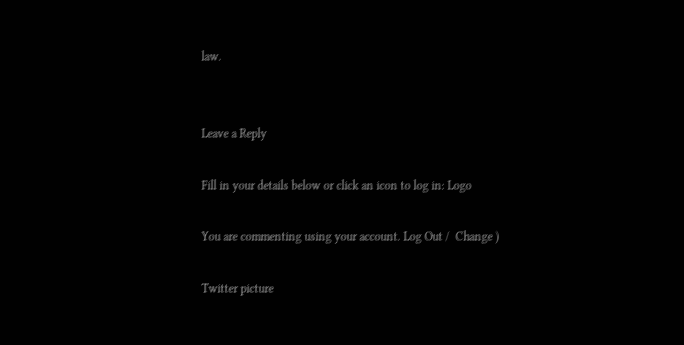law.


Leave a Reply

Fill in your details below or click an icon to log in: Logo

You are commenting using your account. Log Out /  Change )

Twitter picture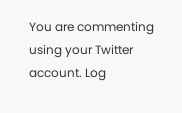You are commenting using your Twitter account. Log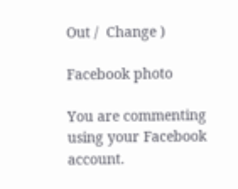Out /  Change )

Facebook photo

You are commenting using your Facebook account.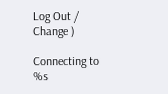Log Out /  Change )

Connecting to %s